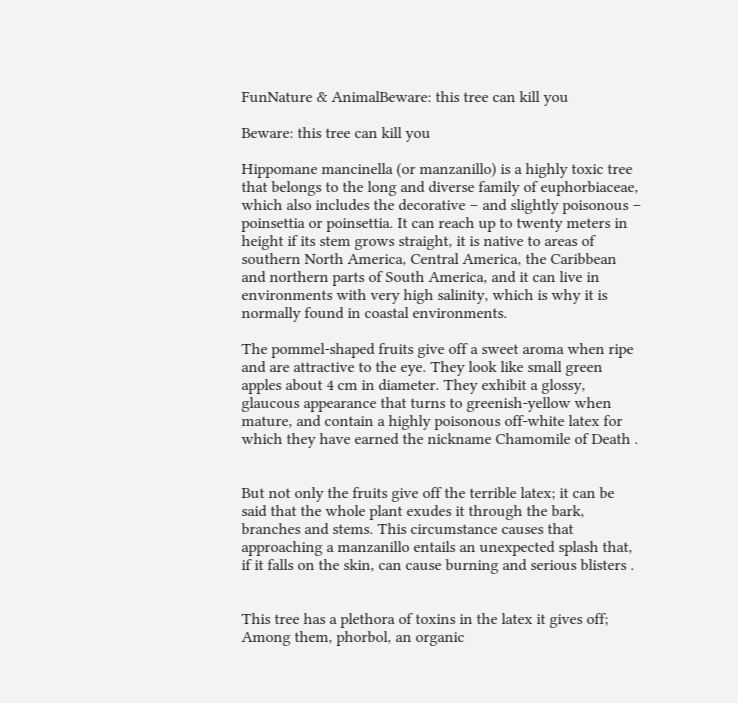FunNature & AnimalBeware: this tree can kill you

Beware: this tree can kill you

Hippomane mancinella (or manzanillo) is a highly toxic tree that belongs to the long and diverse family of euphorbiaceae, which also includes the decorative – and slightly poisonous – poinsettia or poinsettia. It can reach up to twenty meters in height if its stem grows straight, it is native to areas of southern North America, Central America, the Caribbean and northern parts of South America, and it can live in environments with very high salinity, which is why it is normally found in coastal environments.

The pommel-shaped fruits give off a sweet aroma when ripe and are attractive to the eye. They look like small green apples about 4 cm in diameter. They exhibit a glossy, glaucous appearance that turns to greenish-yellow when mature, and contain a highly poisonous off-white latex for which they have earned the nickname Chamomile of Death .


But not only the fruits give off the terrible latex; it can be said that the whole plant exudes it through the bark, branches and stems. This circumstance causes that approaching a manzanillo entails an unexpected splash that, if it falls on the skin, can cause burning and serious blisters .


This tree has a plethora of toxins in the latex it gives off; Among them, phorbol, an organic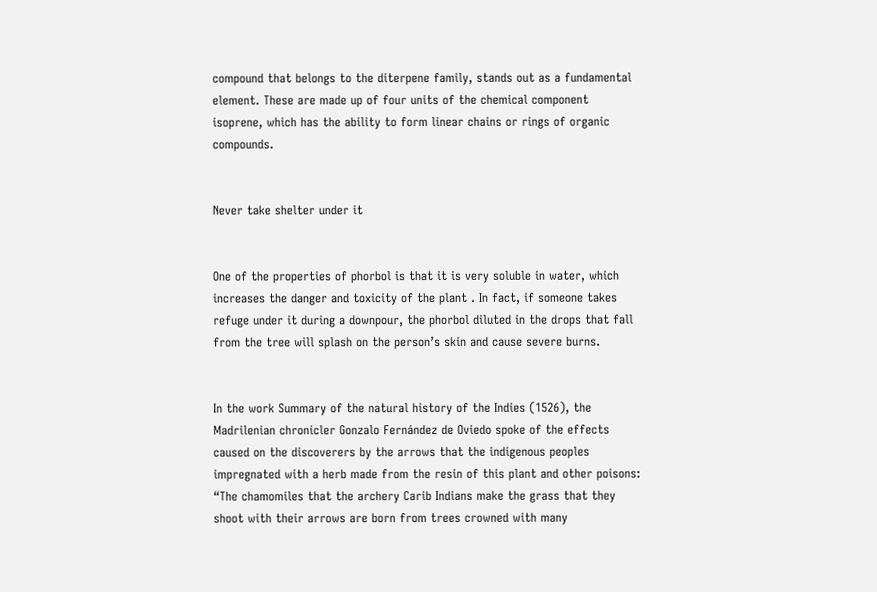compound that belongs to the diterpene family, stands out as a fundamental element. These are made up of four units of the chemical component isoprene, which has the ability to form linear chains or rings of organic compounds.


Never take shelter under it


One of the properties of phorbol is that it is very soluble in water, which increases the danger and toxicity of the plant . In fact, if someone takes refuge under it during a downpour, the phorbol diluted in the drops that fall from the tree will splash on the person’s skin and cause severe burns.


In the work Summary of the natural history of the Indies (1526), the Madrilenian chronicler Gonzalo Fernández de Oviedo spoke of the effects caused on the discoverers by the arrows that the indigenous peoples impregnated with a herb made from the resin of this plant and other poisons: “The chamomiles that the archery Carib Indians make the grass that they shoot with their arrows are born from trees crowned with many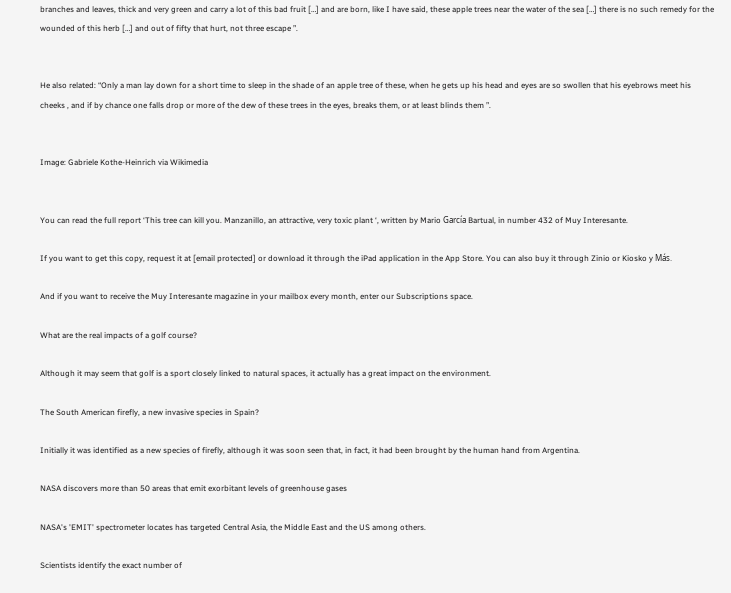branches and leaves, thick and very green and carry a lot of this bad fruit […] and are born, like I have said, these apple trees near the water of the sea […] there is no such remedy for the wounded of this herb […] and out of fifty that hurt, not three escape ”.


He also related: “Only a man lay down for a short time to sleep in the shade of an apple tree of these, when he gets up his head and eyes are so swollen that his eyebrows meet his cheeks , and if by chance one falls drop or more of the dew of these trees in the eyes, breaks them, or at least blinds them ”.


Image: Gabriele Kothe-Heinrich via Wikimedia


You can read the full report ‘This tree can kill you. Manzanillo, an attractive, very toxic plant ‘, written by Mario García Bartual, in number 432 of Muy Interesante.

If you want to get this copy, request it at [email protected] or download it through the iPad application in the App Store. You can also buy it through Zinio or Kiosko y Más.

And if you want to receive the Muy Interesante magazine in your mailbox every month, enter our Subscriptions space.

What are the real impacts of a golf course?

Although it may seem that golf is a sport closely linked to natural spaces, it actually has a great impact on the environment.

The South American firefly, a new invasive species in Spain?

Initially it was identified as a new species of firefly, although it was soon seen that, in fact, it had been brought by the human hand from Argentina.

NASA discovers more than 50 areas that emit exorbitant levels of greenhouse gases

NASA's 'EMIT' spectrometer locates has targeted Central Asia, the Middle East and the US among others.

Scientists identify the exact number of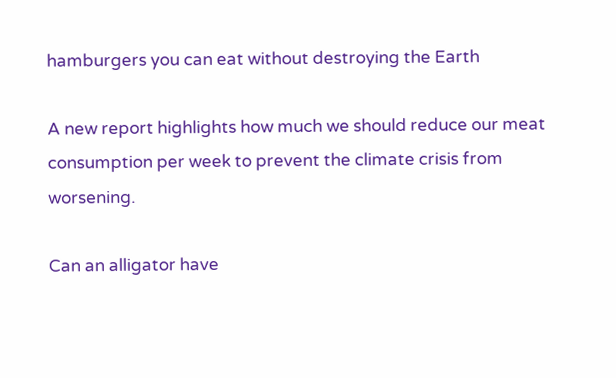hamburgers you can eat without destroying the Earth

A new report highlights how much we should reduce our meat consumption per week to prevent the climate crisis from worsening.

Can an alligator have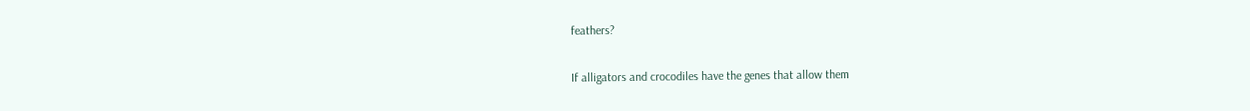feathers?

If alligators and crocodiles have the genes that allow them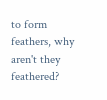to form feathers, why aren't they feathered?